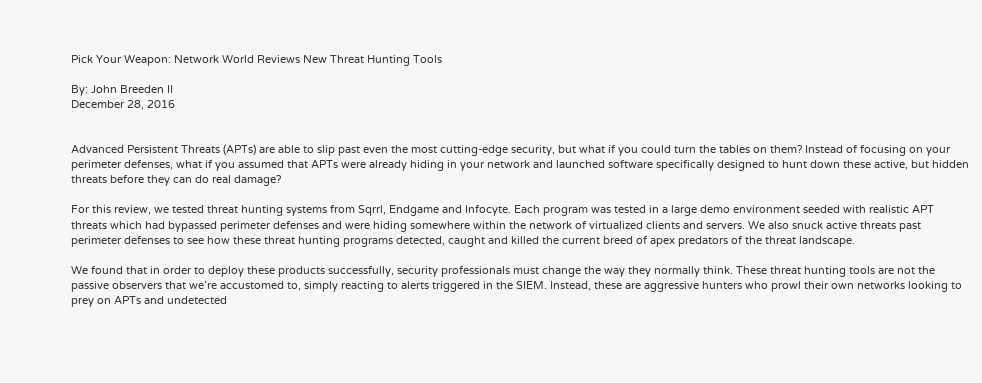Pick Your Weapon: Network World Reviews New Threat Hunting Tools

By: John Breeden II
December 28, 2016


Advanced Persistent Threats (APTs) are able to slip past even the most cutting-edge security, but what if you could turn the tables on them? Instead of focusing on your perimeter defenses, what if you assumed that APTs were already hiding in your network and launched software specifically designed to hunt down these active, but hidden threats before they can do real damage?

For this review, we tested threat hunting systems from Sqrrl, Endgame and Infocyte. Each program was tested in a large demo environment seeded with realistic APT threats which had bypassed perimeter defenses and were hiding somewhere within the network of virtualized clients and servers. We also snuck active threats past perimeter defenses to see how these threat hunting programs detected, caught and killed the current breed of apex predators of the threat landscape.

We found that in order to deploy these products successfully, security professionals must change the way they normally think. These threat hunting tools are not the passive observers that we’re accustomed to, simply reacting to alerts triggered in the SIEM. Instead, these are aggressive hunters who prowl their own networks looking to prey on APTs and undetected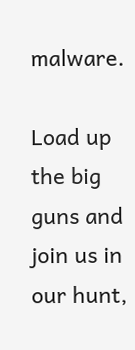malware.

Load up the big guns and join us in our hunt,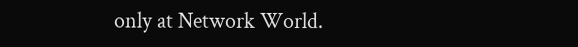only at Network World.